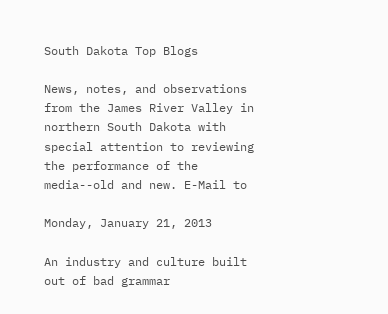South Dakota Top Blogs

News, notes, and observations from the James River Valley in northern South Dakota with special attention to reviewing the performance of the media--old and new. E-Mail to

Monday, January 21, 2013

An industry and culture built out of bad grammar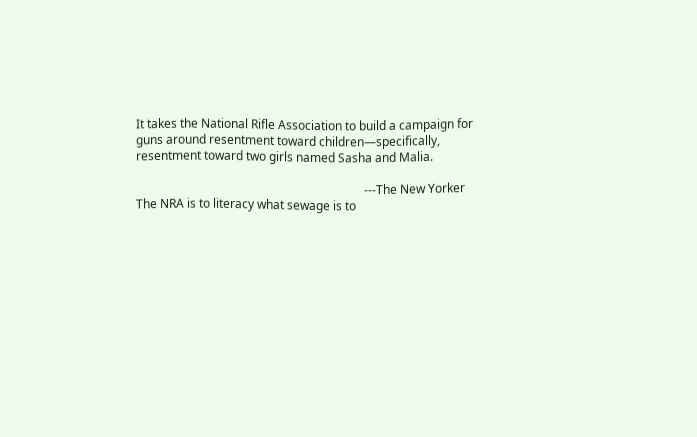It takes the National Rifle Association to build a campaign for guns around resentment toward children—specifically, resentment toward two girls named Sasha and Malia.

                                                                            ---The New Yorker
The NRA is to literacy what sewage is to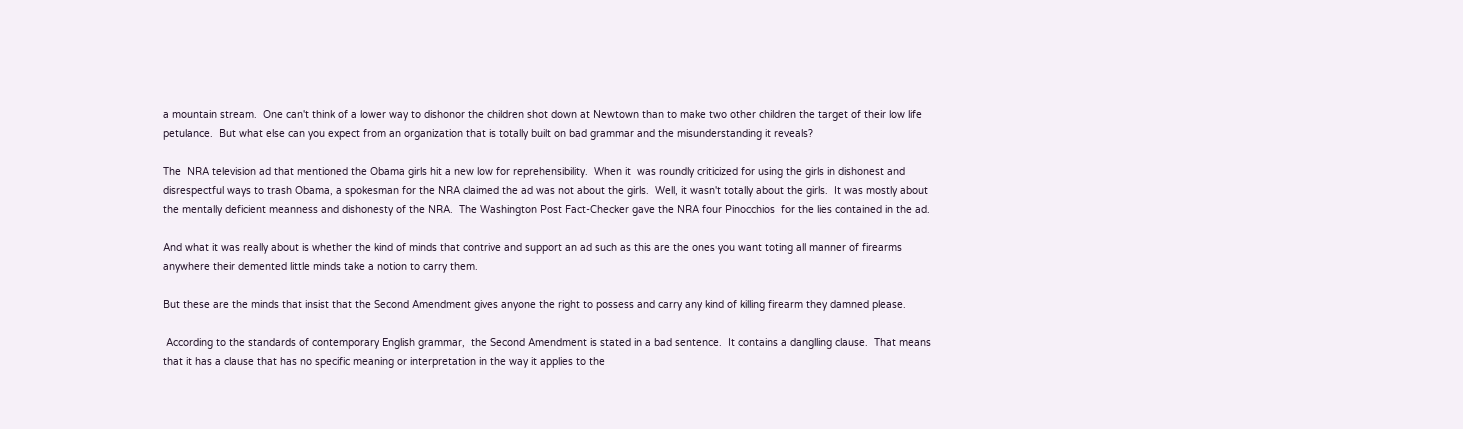a mountain stream.  One can't think of a lower way to dishonor the children shot down at Newtown than to make two other children the target of their low life petulance.  But what else can you expect from an organization that is totally built on bad grammar and the misunderstanding it reveals?

The  NRA television ad that mentioned the Obama girls hit a new low for reprehensibility.  When it  was roundly criticized for using the girls in dishonest and disrespectful ways to trash Obama, a spokesman for the NRA claimed the ad was not about the girls.  Well, it wasn't totally about the girls.  It was mostly about the mentally deficient meanness and dishonesty of the NRA.  The Washington Post Fact-Checker gave the NRA four Pinocchios  for the lies contained in the ad.

And what it was really about is whether the kind of minds that contrive and support an ad such as this are the ones you want toting all manner of firearms anywhere their demented little minds take a notion to carry them.

But these are the minds that insist that the Second Amendment gives anyone the right to possess and carry any kind of killing firearm they damned please.

 According to the standards of contemporary English grammar,  the Second Amendment is stated in a bad sentence.  It contains a danglling clause.  That means that it has a clause that has no specific meaning or interpretation in the way it applies to the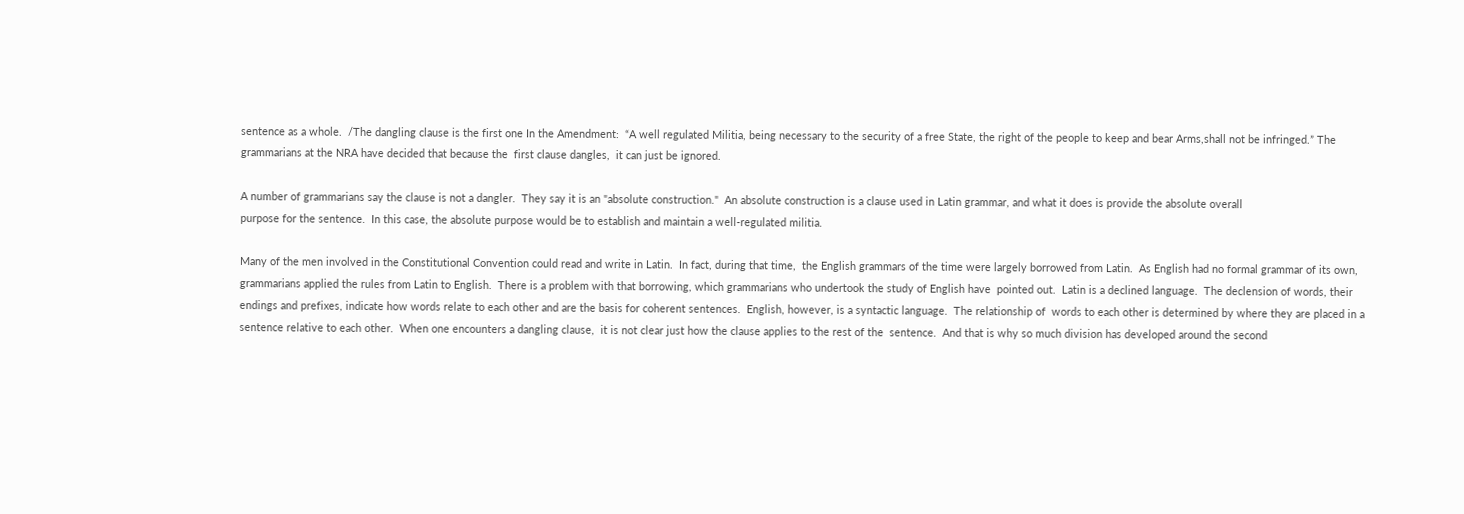sentence as a whole.  /The dangling clause is the first one In the Amendment:  “A well regulated Militia, being necessary to the security of a free State, the right of the people to keep and bear Arms,shall not be infringed.” The grammarians at the NRA have decided that because the  first clause dangles,  it can just be ignored.

A number of grammarians say the clause is not a dangler.  They say it is an "absolute construction."  An absolute construction is a clause used in Latin grammar, and what it does is provide the absolute overall
purpose for the sentence.  In this case, the absolute purpose would be to establish and maintain a well-regulated militia.

Many of the men involved in the Constitutional Convention could read and write in Latin.  In fact, during that time,  the English grammars of the time were largely borrowed from Latin.  As English had no formal grammar of its own, grammarians applied the rules from Latin to English.  There is a problem with that borrowing, which grammarians who undertook the study of English have  pointed out.  Latin is a declined language.  The declension of words, their endings and prefixes, indicate how words relate to each other and are the basis for coherent sentences.  English, however, is a syntactic language.  The relationship of  words to each other is determined by where they are placed in a sentence relative to each other.  When one encounters a dangling clause,  it is not clear just how the clause applies to the rest of the  sentence.  And that is why so much division has developed around the second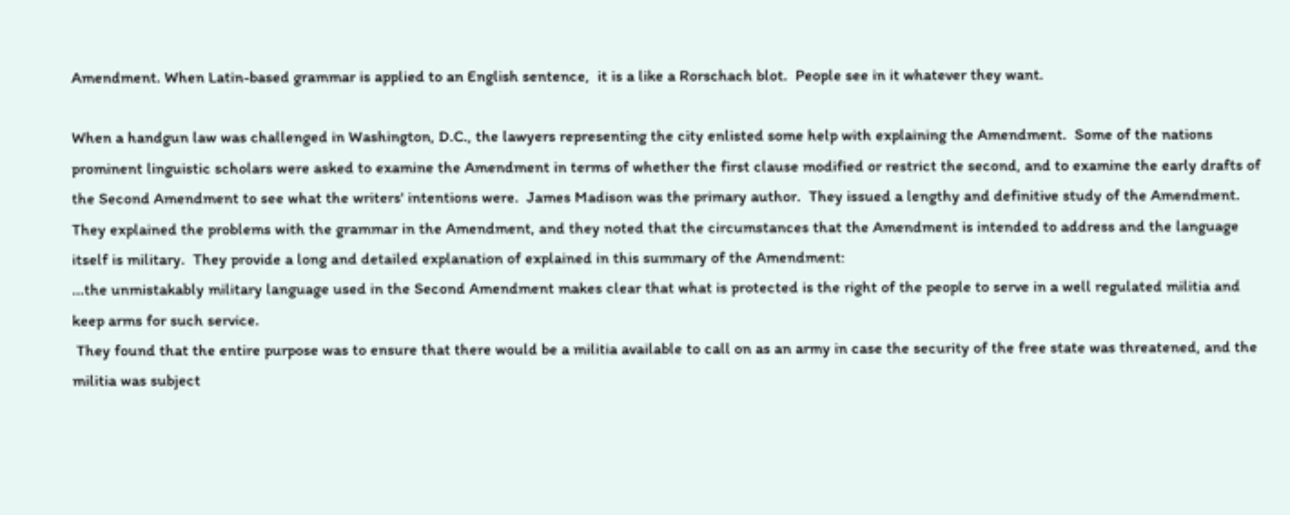Amendment. When Latin-based grammar is applied to an English sentence,  it is a like a Rorschach blot.  People see in it whatever they want.

When a handgun law was challenged in Washington, D.C., the lawyers representing the city enlisted some help with explaining the Amendment.  Some of the nations prominent linguistic scholars were asked to examine the Amendment in terms of whether the first clause modified or restrict the second, and to examine the early drafts of the Second Amendment to see what the writers' intentions were.  James Madison was the primary author.  They issued a lengthy and definitive study of the Amendment.   They explained the problems with the grammar in the Amendment, and they noted that the circumstances that the Amendment is intended to address and the language itself is military.  They provide a long and detailed explanation of explained in this summary of the Amendment:
...the unmistakably military language used in the Second Amendment makes clear that what is protected is the right of the people to serve in a well regulated militia and keep arms for such service.
 They found that the entire purpose was to ensure that there would be a militia available to call on as an army in case the security of the free state was threatened, and the militia was subject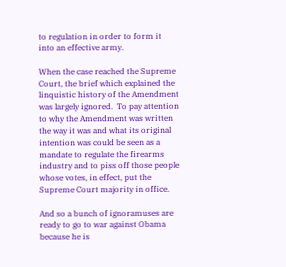to regulation in order to form it into an effective army.

When the case reached the Supreme Court, the brief which explained the linquistic history of the Amendment was largely ignored.  To pay attention to why the Amendment was written the way it was and what its original intention was could be seen as a mandate to regulate the firearms industry and to piss off those people whose votes, in effect, put the Supreme Court majority in office.

And so a bunch of ignoramuses are ready to go to war against Obama because he is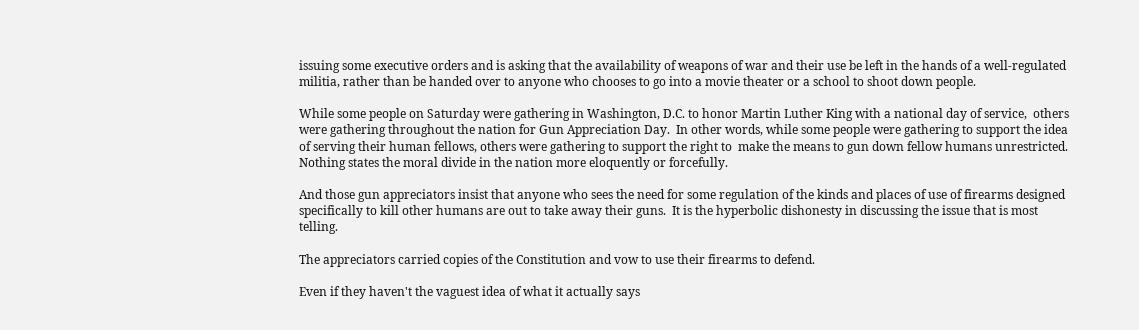issuing some executive orders and is asking that the availability of weapons of war and their use be left in the hands of a well-regulated militia, rather than be handed over to anyone who chooses to go into a movie theater or a school to shoot down people.

While some people on Saturday were gathering in Washington, D.C. to honor Martin Luther King with a national day of service,  others were gathering throughout the nation for Gun Appreciation Day.  In other words, while some people were gathering to support the idea of serving their human fellows, others were gathering to support the right to  make the means to gun down fellow humans unrestricted.  Nothing states the moral divide in the nation more eloquently or forcefully.

And those gun appreciators insist that anyone who sees the need for some regulation of the kinds and places of use of firearms designed specifically to kill other humans are out to take away their guns.  It is the hyperbolic dishonesty in discussing the issue that is most telling.

The appreciators carried copies of the Constitution and vow to use their firearms to defend.

Even if they haven't the vaguest idea of what it actually says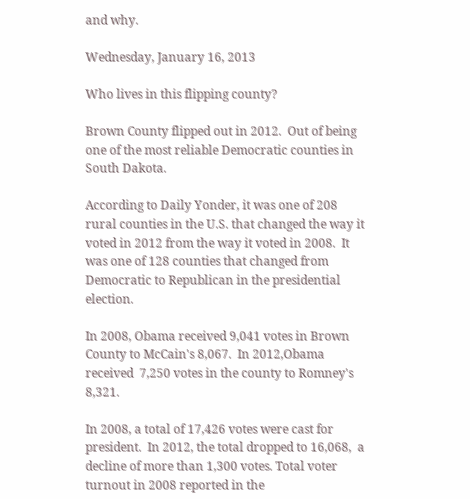and why.

Wednesday, January 16, 2013

Who lives in this flipping county?

Brown County flipped out in 2012.  Out of being one of the most reliable Democratic counties in South Dakota.

According to Daily Yonder, it was one of 208 rural counties in the U.S. that changed the way it voted in 2012 from the way it voted in 2008.  It was one of 128 counties that changed from Democratic to Republican in the presidential election.

In 2008, Obama received 9,041 votes in Brown County to McCain's 8,067.  In 2012,Obama received  7,250 votes in the county to Romney's 8,321.

In 2008, a total of 17,426 votes were cast for president.  In 2012, the total dropped to 16,068,  a decline of more than 1,300 votes. Total voter turnout in 2008 reported in the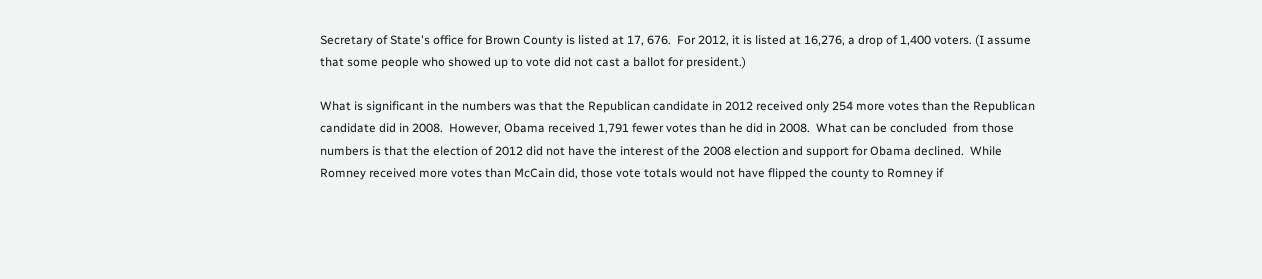Secretary of State's office for Brown County is listed at 17, 676.  For 2012, it is listed at 16,276, a drop of 1,400 voters. (I assume that some people who showed up to vote did not cast a ballot for president.)

What is significant in the numbers was that the Republican candidate in 2012 received only 254 more votes than the Republican candidate did in 2008.  However, Obama received 1,791 fewer votes than he did in 2008.  What can be concluded  from those numbers is that the election of 2012 did not have the interest of the 2008 election and support for Obama declined.  While Romney received more votes than McCain did, those vote totals would not have flipped the county to Romney if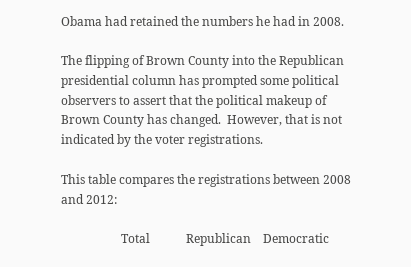Obama had retained the numbers he had in 2008.

The flipping of Brown County into the Republican presidential column has prompted some political observers to assert that the political makeup of Brown County has changed.  However, that is not indicated by the voter registrations.

This table compares the registrations between 2008 and 2012:

                    Total            Republican    Democratic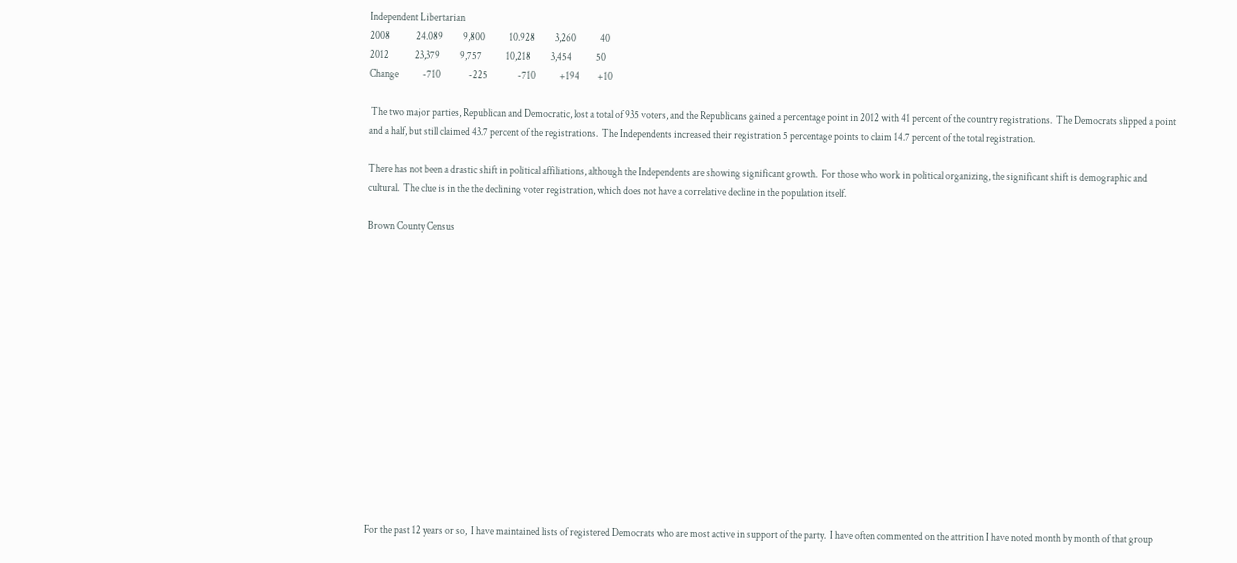Independent Libertarian
2008             24.089          9,800            10.928          3,260            40
2012             23,379          9,757            10,218          3,454            50
Change            -710              -225               -710            +194         +10

 The two major parties, Republican and Democratic, lost a total of 935 voters, and the Republicans gained a percentage point in 2012 with 41 percent of the country registrations.  The Democrats slipped a point and a half, but still claimed 43.7 percent of the registrations.  The Independents increased their registration 5 percentage points to claim 14.7 percent of the total registration.

There has not been a drastic shift in political affiliations, although the Independents are showing significant growth.  For those who work in political organizing, the significant shift is demographic and cultural.  The clue is in the the declining voter registration, which does not have a correlative decline in the population itself.

Brown County Census















For the past 12 years or so,  I have maintained lists of registered Democrats who are most active in support of the party.  I have often commented on the attrition I have noted month by month of that group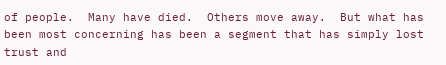of people.  Many have died.  Others move away.  But what has been most concerning has been a segment that has simply lost trust and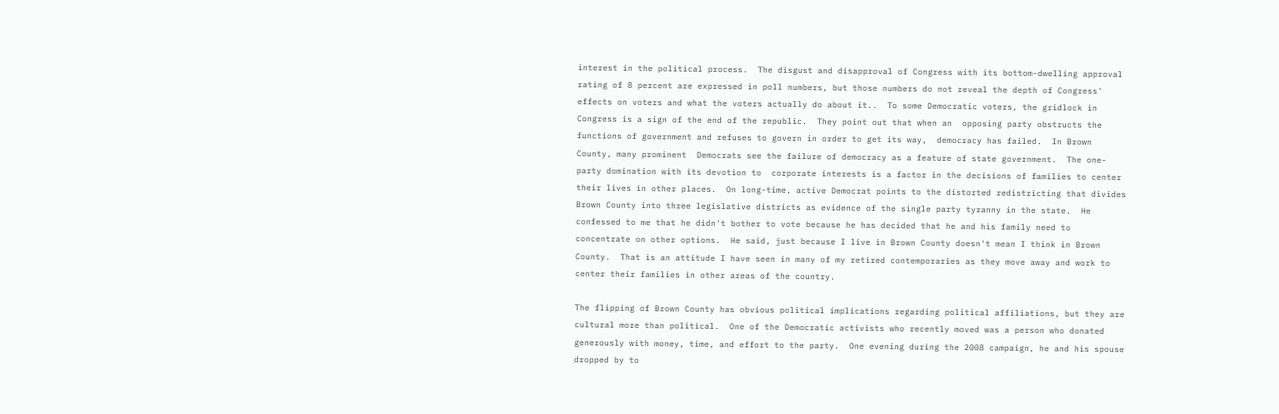interest in the political process.  The disgust and disapproval of Congress with its bottom-dwelling approval rating of 8 percent are expressed in poll numbers, but those numbers do not reveal the depth of Congress' effects on voters and what the voters actually do about it..  To some Democratic voters, the gridlock in Congress is a sign of the end of the republic.  They point out that when an  opposing party obstructs the functions of government and refuses to govern in order to get its way,  democracy has failed.  In Brown County, many prominent  Democrats see the failure of democracy as a feature of state government.  The one-party domination with its devotion to  corporate interests is a factor in the decisions of families to center their lives in other places.  On long-time, active Democrat points to the distorted redistricting that divides Brown County into three legislative districts as evidence of the single party tyranny in the state.  He confessed to me that he didn't bother to vote because he has decided that he and his family need to concentrate on other options.  He said, just because I live in Brown County doesn't mean I think in Brown County.  That is an attitude I have seen in many of my retired contemporaries as they move away and work to center their families in other areas of the country.

The flipping of Brown County has obvious political implications regarding political affiliations, but they are cultural more than political.  One of the Democratic activists who recently moved was a person who donated generously with money, time, and effort to the party.  One evening during the 2008 campaign, he and his spouse dropped by to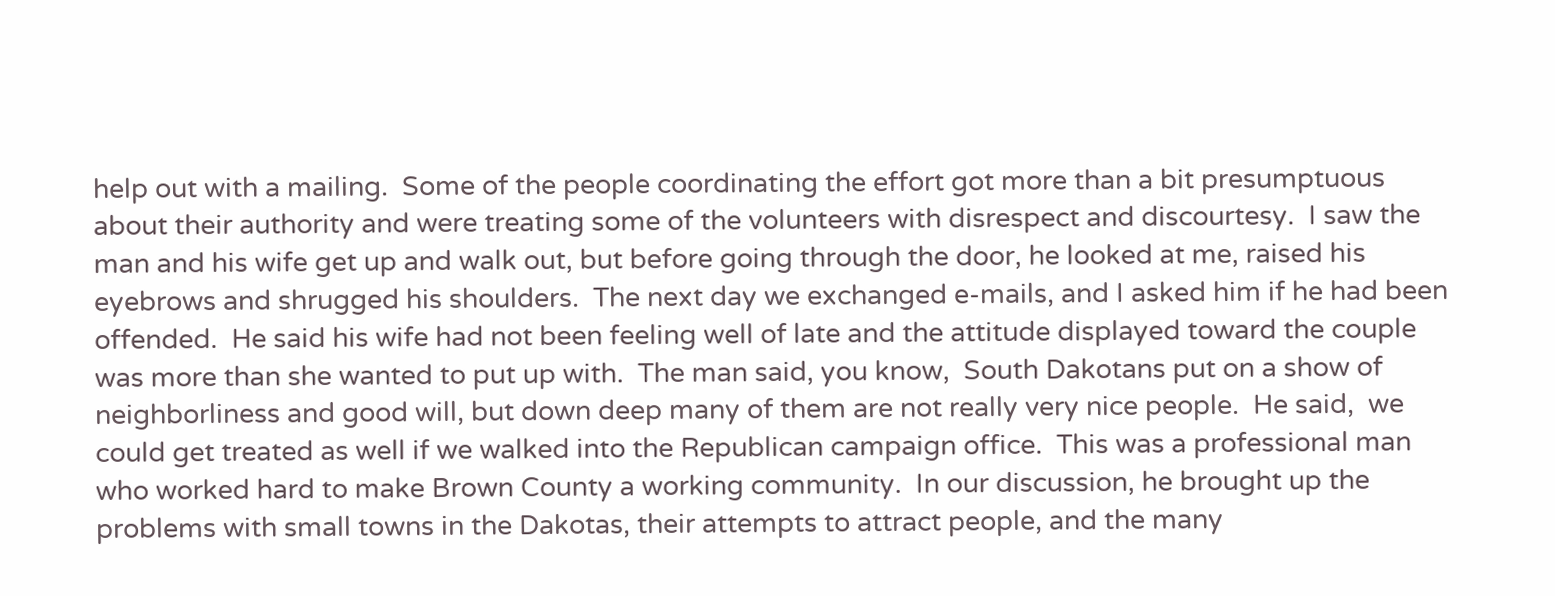help out with a mailing.  Some of the people coordinating the effort got more than a bit presumptuous about their authority and were treating some of the volunteers with disrespect and discourtesy.  I saw the man and his wife get up and walk out, but before going through the door, he looked at me, raised his eyebrows and shrugged his shoulders.  The next day we exchanged e-mails, and I asked him if he had been offended.  He said his wife had not been feeling well of late and the attitude displayed toward the couple was more than she wanted to put up with.  The man said, you know,  South Dakotans put on a show of neighborliness and good will, but down deep many of them are not really very nice people.  He said,  we could get treated as well if we walked into the Republican campaign office.  This was a professional man who worked hard to make Brown County a working community.  In our discussion, he brought up the problems with small towns in the Dakotas, their attempts to attract people, and the many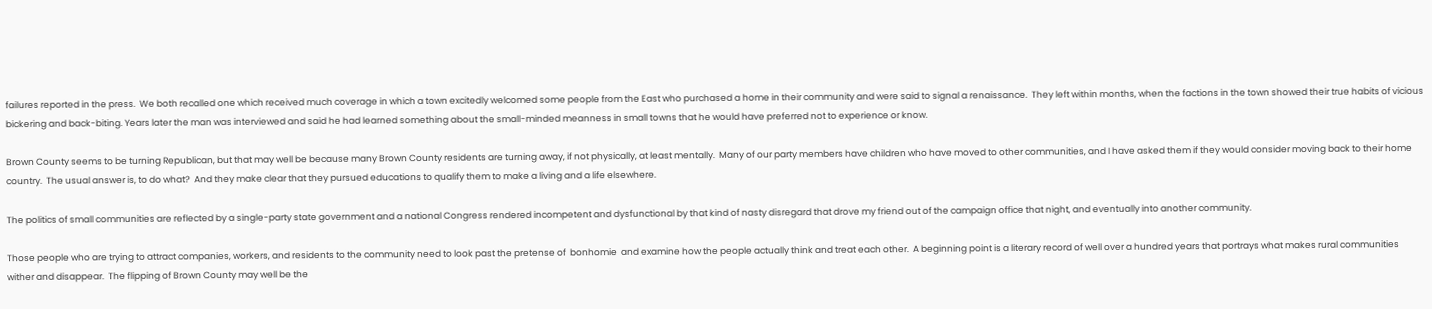failures reported in the press.  We both recalled one which received much coverage in which a town excitedly welcomed some people from the East who purchased a home in their community and were said to signal a renaissance.  They left within months, when the factions in the town showed their true habits of vicious bickering and back-biting. Years later the man was interviewed and said he had learned something about the small-minded meanness in small towns that he would have preferred not to experience or know.

Brown County seems to be turning Republican, but that may well be because many Brown County residents are turning away, if not physically, at least mentally.  Many of our party members have children who have moved to other communities, and I have asked them if they would consider moving back to their home country.  The usual answer is, to do what?  And they make clear that they pursued educations to qualify them to make a living and a life elsewhere.

The politics of small communities are reflected by a single-party state government and a national Congress rendered incompetent and dysfunctional by that kind of nasty disregard that drove my friend out of the campaign office that night, and eventually into another community.

Those people who are trying to attract companies, workers, and residents to the community need to look past the pretense of  bonhomie  and examine how the people actually think and treat each other.  A beginning point is a literary record of well over a hundred years that portrays what makes rural communities wither and disappear.  The flipping of Brown County may well be the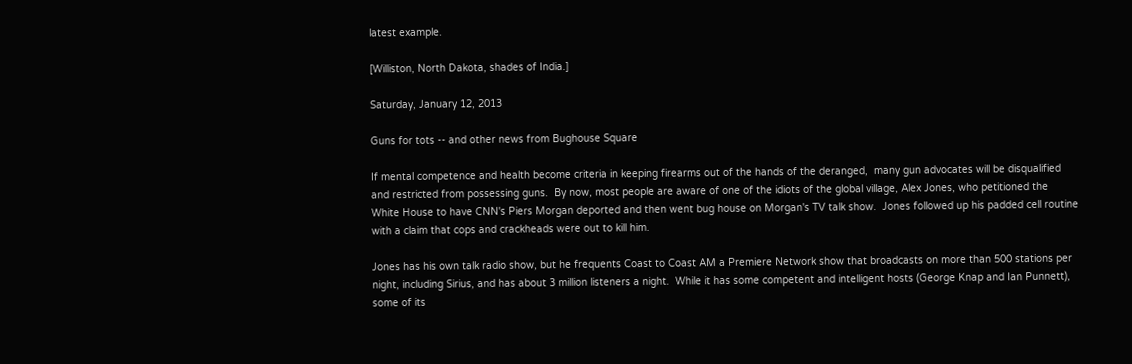latest example.

[Williston, North Dakota, shades of India.]

Saturday, January 12, 2013

Guns for tots -- and other news from Bughouse Square

If mental competence and health become criteria in keeping firearms out of the hands of the deranged,  many gun advocates will be disqualified and restricted from possessing guns.  By now, most people are aware of one of the idiots of the global village, Alex Jones, who petitioned the White House to have CNN's Piers Morgan deported and then went bug house on Morgan's TV talk show.  Jones followed up his padded cell routine with a claim that cops and crackheads were out to kill him.

Jones has his own talk radio show, but he frequents Coast to Coast AM a Premiere Network show that broadcasts on more than 500 stations per night, including Sirius, and has about 3 million listeners a night.  While it has some competent and intelligent hosts (George Knap and Ian Punnett),  some of its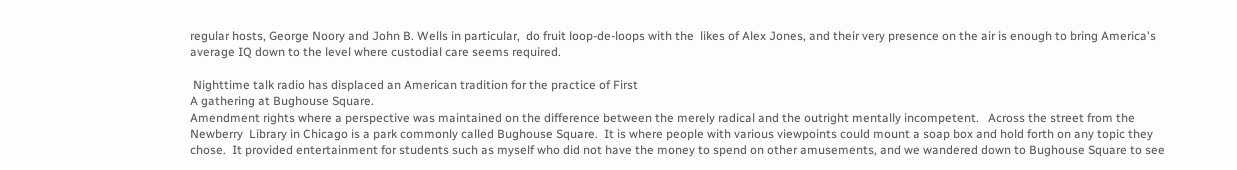regular hosts, George Noory and John B. Wells in particular,  do fruit loop-de-loops with the  likes of Alex Jones, and their very presence on the air is enough to bring America's average IQ down to the level where custodial care seems required.

 Nighttime talk radio has displaced an American tradition for the practice of First
A gathering at Bughouse Square.
Amendment rights where a perspective was maintained on the difference between the merely radical and the outright mentally incompetent.   Across the street from the Newberry  Library in Chicago is a park commonly called Bughouse Square.  It is where people with various viewpoints could mount a soap box and hold forth on any topic they chose.  It provided entertainment for students such as myself who did not have the money to spend on other amusements, and we wandered down to Bughouse Square to see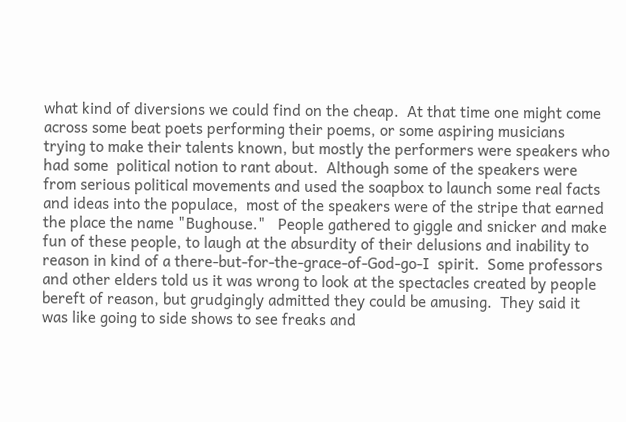what kind of diversions we could find on the cheap.  At that time one might come across some beat poets performing their poems, or some aspiring musicians trying to make their talents known, but mostly the performers were speakers who had some  political notion to rant about.  Although some of the speakers were from serious political movements and used the soapbox to launch some real facts and ideas into the populace,  most of the speakers were of the stripe that earned the place the name "Bughouse."   People gathered to giggle and snicker and make fun of these people, to laugh at the absurdity of their delusions and inability to reason in kind of a there-but-for-the-grace-of-God-go-I  spirit.  Some professors and other elders told us it was wrong to look at the spectacles created by people bereft of reason, but grudgingly admitted they could be amusing.  They said it was like going to side shows to see freaks and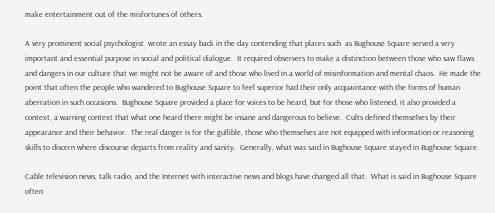make entertainment out of the misfortunes of others.

A very prominent social psychologist  wrote an essay back in the day contending that places such  as Bughouse Square served a very important and essential purpose in social and political dialogue.  It required observers to make a distinction between those who saw flaws and dangers in our culture that we might not be aware of and those who lived in a world of misinformation and mental chaos.  He made the point that often the people who wandered to Bughouse Square to feel superior had their only acquaintance with the forms of human aberration in such occasions.  Bughouse Square provided a place for voices to be heard, but for those who listened, it also provided a context, a warning context that what one heard there might be insane and dangerous to believe.  Cults defined themselves by their appearance and their behavior.  The real danger is for the gullible, those who themselves are not equipped with information or reasoning skills to discern where discourse departs from reality and sanity.  Generally, what was said in Bughouse Square stayed in Bughouse Square.

Cable television news, talk radio, and the Internet with interactive news and blogs have changed all that.  What is said in Bughouse Square often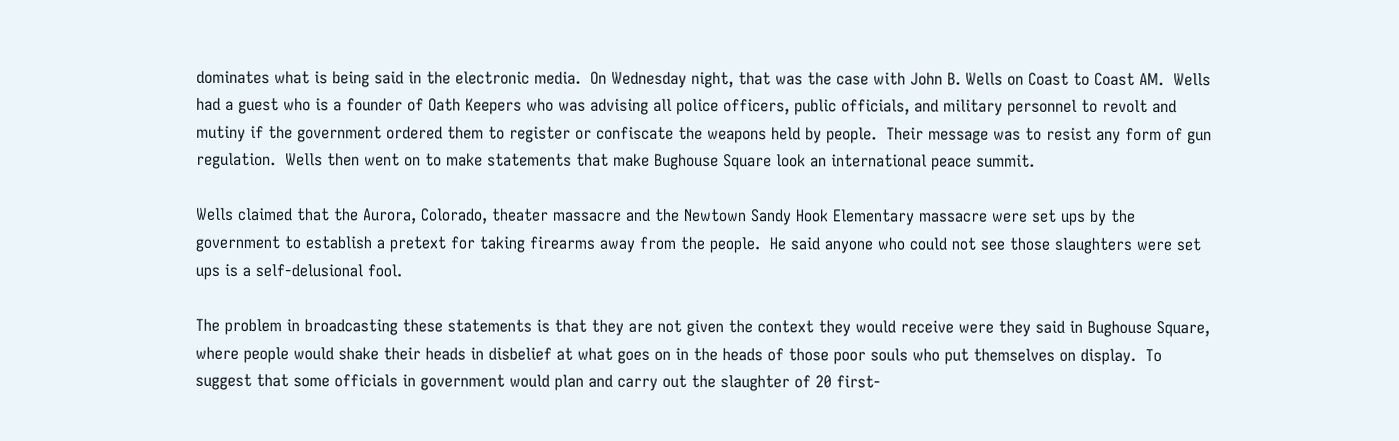dominates what is being said in the electronic media.  On Wednesday night, that was the case with John B. Wells on Coast to Coast AM.  Wells had a guest who is a founder of Oath Keepers who was advising all police officers, public officials, and military personnel to revolt and mutiny if the government ordered them to register or confiscate the weapons held by people.  Their message was to resist any form of gun regulation.  Wells then went on to make statements that make Bughouse Square look an international peace summit.

Wells claimed that the Aurora, Colorado, theater massacre and the Newtown Sandy Hook Elementary massacre were set ups by the government to establish a pretext for taking firearms away from the people.  He said anyone who could not see those slaughters were set ups is a self-delusional fool.

The problem in broadcasting these statements is that they are not given the context they would receive were they said in Bughouse Square, where people would shake their heads in disbelief at what goes on in the heads of those poor souls who put themselves on display.  To suggest that some officials in government would plan and carry out the slaughter of 20 first-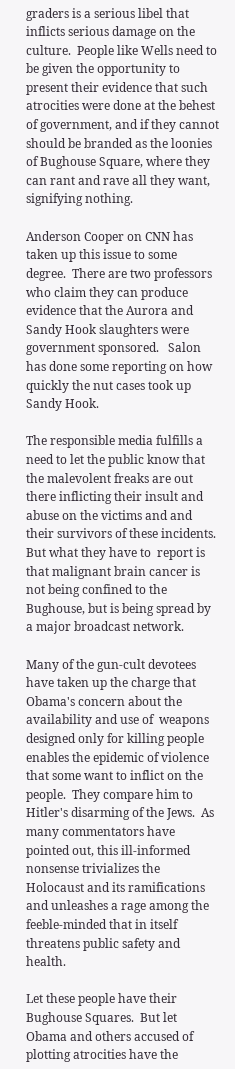graders is a serious libel that inflicts serious damage on the culture.  People like Wells need to be given the opportunity to present their evidence that such atrocities were done at the behest of government, and if they cannot should be branded as the loonies of Bughouse Square, where they can rant and rave all they want, signifying nothing.

Anderson Cooper on CNN has taken up this issue to some degree.  There are two professors who claim they can produce evidence that the Aurora and Sandy Hook slaughters were government sponsored.   Salon has done some reporting on how quickly the nut cases took up Sandy Hook.

The responsible media fulfills a need to let the public know that the malevolent freaks are out there inflicting their insult and abuse on the victims and and their survivors of these incidents.  But what they have to  report is that malignant brain cancer is not being confined to the Bughouse, but is being spread by a major broadcast network.

Many of the gun-cult devotees have taken up the charge that Obama's concern about the availability and use of  weapons designed only for killing people enables the epidemic of violence that some want to inflict on the people.  They compare him to Hitler's disarming of the Jews.  As many commentators have pointed out, this ill-informed nonsense trivializes the Holocaust and its ramifications and unleashes a rage among the feeble-minded that in itself threatens public safety and health.

Let these people have their Bughouse Squares.  But let Obama and others accused of plotting atrocities have the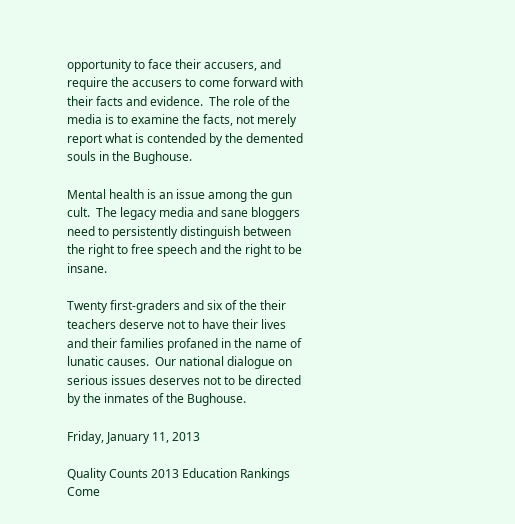opportunity to face their accusers, and require the accusers to come forward with their facts and evidence.  The role of the media is to examine the facts, not merely report what is contended by the demented souls in the Bughouse.

Mental health is an issue among the gun cult.  The legacy media and sane bloggers need to persistently distinguish between the right to free speech and the right to be insane.

Twenty first-graders and six of the their teachers deserve not to have their lives and their families profaned in the name of lunatic causes.  Our national dialogue on serious issues deserves not to be directed by the inmates of the Bughouse.

Friday, January 11, 2013

Quality Counts 2013 Education Rankings Come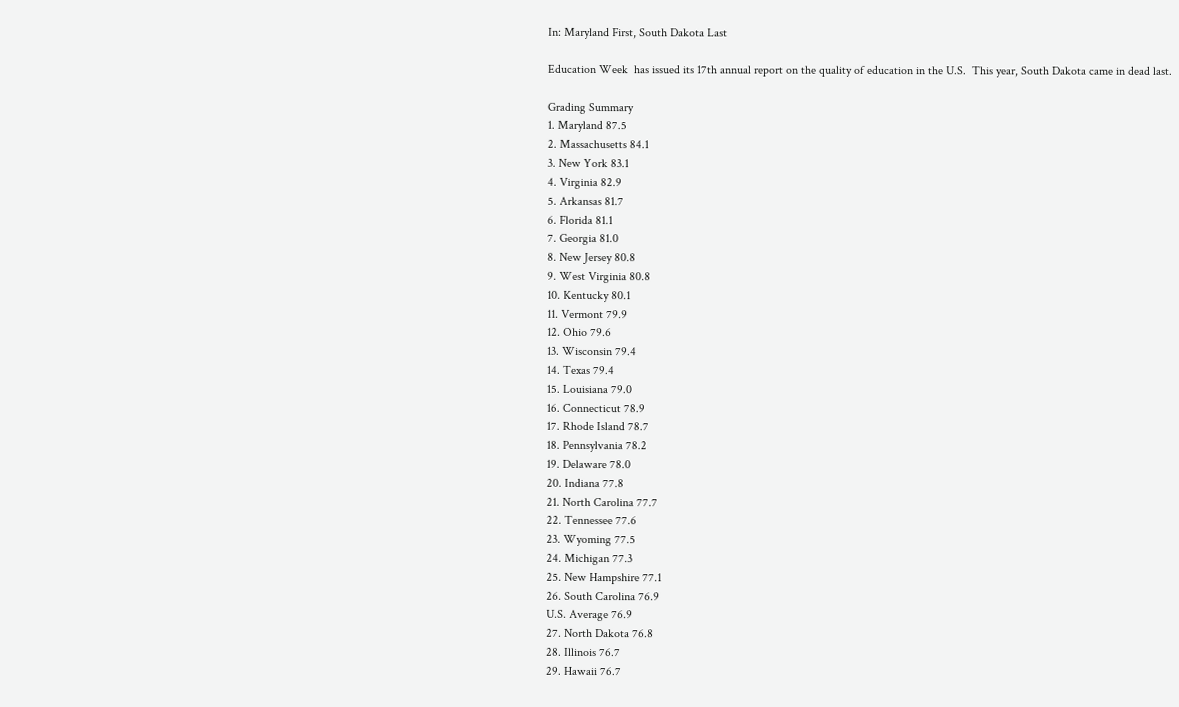In: Maryland First, South Dakota Last

Education Week  has issued its 17th annual report on the quality of education in the U.S.  This year, South Dakota came in dead last.

Grading Summary
1. Maryland 87.5
2. Massachusetts 84.1
3. New York 83.1
4. Virginia 82.9
5. Arkansas 81.7
6. Florida 81.1
7. Georgia 81.0
8. New Jersey 80.8
9. West Virginia 80.8
10. Kentucky 80.1
11. Vermont 79.9
12. Ohio 79.6
13. Wisconsin 79.4
14. Texas 79.4
15. Louisiana 79.0
16. Connecticut 78.9
17. Rhode Island 78.7
18. Pennsylvania 78.2
19. Delaware 78.0
20. Indiana 77.8
21. North Carolina 77.7
22. Tennessee 77.6
23. Wyoming 77.5
24. Michigan 77.3
25. New Hampshire 77.1
26. South Carolina 76.9
U.S. Average 76.9
27. North Dakota 76.8
28. Illinois 76.7
29. Hawaii 76.7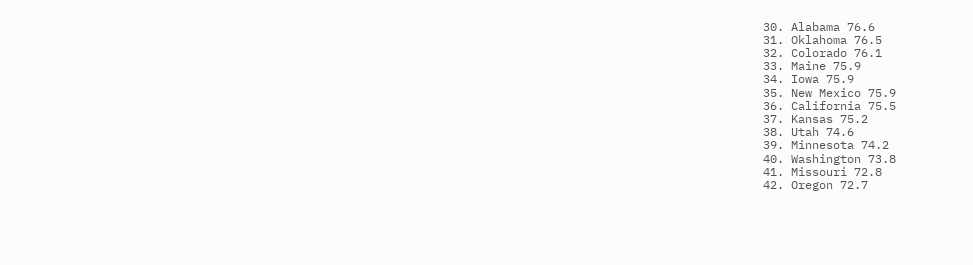30. Alabama 76.6
31. Oklahoma 76.5
32. Colorado 76.1
33. Maine 75.9
34. Iowa 75.9
35. New Mexico 75.9
36. California 75.5
37. Kansas 75.2
38. Utah 74.6
39. Minnesota 74.2
40. Washington 73.8
41. Missouri 72.8
42. Oregon 72.7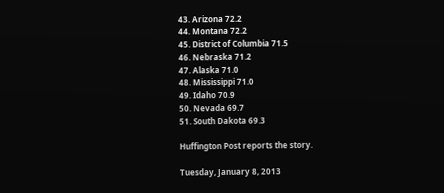43. Arizona 72.2
44. Montana 72.2
45. District of Columbia 71.5
46. Nebraska 71.2
47. Alaska 71.0
48. Mississippi 71.0
49. Idaho 70.9
50. Nevada 69.7
51. South Dakota 69.3

Huffington Post reports the story.

Tuesday, January 8, 2013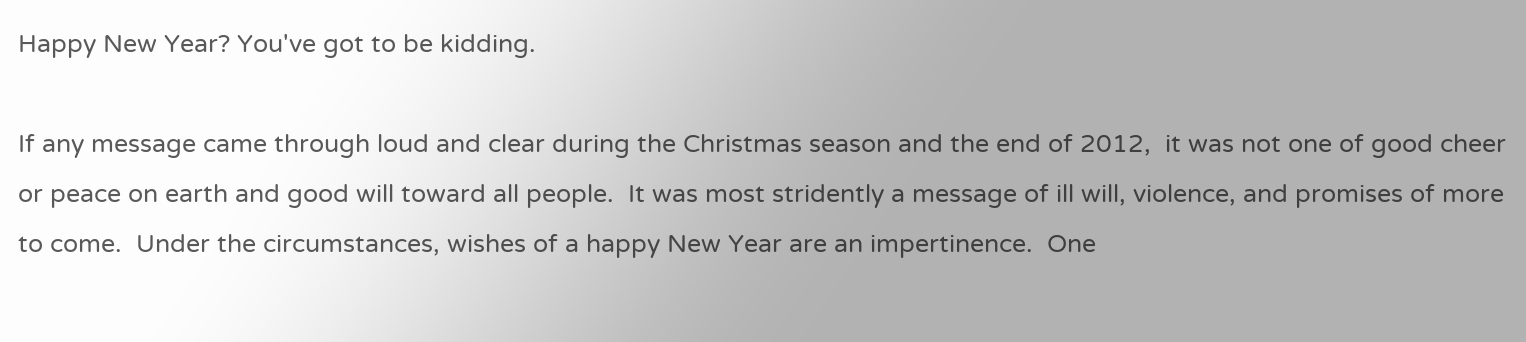Happy New Year? You've got to be kidding.

If any message came through loud and clear during the Christmas season and the end of 2012,  it was not one of good cheer or peace on earth and good will toward all people.  It was most stridently a message of ill will, violence, and promises of more to come.  Under the circumstances, wishes of a happy New Year are an impertinence.  One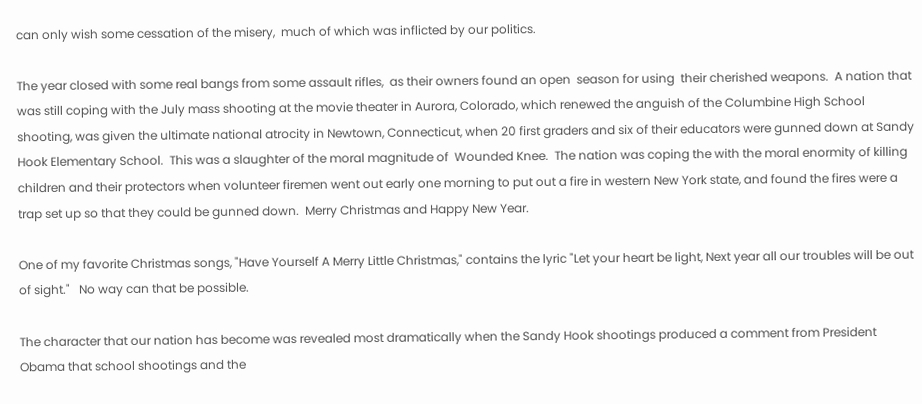can only wish some cessation of the misery,  much of which was inflicted by our politics.

The year closed with some real bangs from some assault rifles,  as their owners found an open  season for using  their cherished weapons.  A nation that was still coping with the July mass shooting at the movie theater in Aurora, Colorado, which renewed the anguish of the Columbine High School shooting, was given the ultimate national atrocity in Newtown, Connecticut, when 20 first graders and six of their educators were gunned down at Sandy Hook Elementary School.  This was a slaughter of the moral magnitude of  Wounded Knee.  The nation was coping the with the moral enormity of killing children and their protectors when volunteer firemen went out early one morning to put out a fire in western New York state, and found the fires were a trap set up so that they could be gunned down.  Merry Christmas and Happy New Year.

One of my favorite Christmas songs, "Have Yourself A Merry Little Christmas," contains the lyric "Let your heart be light, Next year all our troubles will be out of sight."   No way can that be possible.

The character that our nation has become was revealed most dramatically when the Sandy Hook shootings produced a comment from President Obama that school shootings and the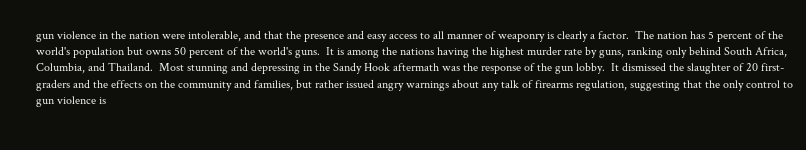gun violence in the nation were intolerable, and that the presence and easy access to all manner of weaponry is clearly a factor.  The nation has 5 percent of the world's population but owns 50 percent of the world's guns.  It is among the nations having the highest murder rate by guns, ranking only behind South Africa,  Columbia, and Thailand.  Most stunning and depressing in the Sandy Hook aftermath was the response of the gun lobby.  It dismissed the slaughter of 20 first-graders and the effects on the community and families, but rather issued angry warnings about any talk of firearms regulation, suggesting that the only control to gun violence is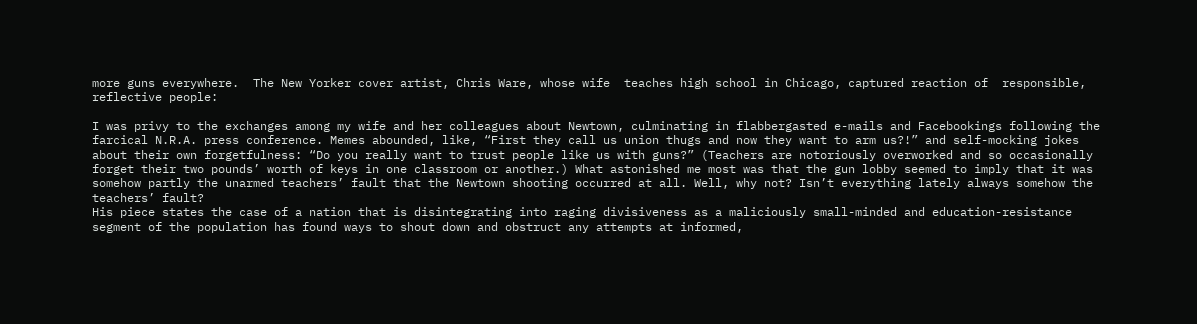more guns everywhere.  The New Yorker cover artist, Chris Ware, whose wife  teaches high school in Chicago, captured reaction of  responsible, reflective people:

I was privy to the exchanges among my wife and her colleagues about Newtown, culminating in flabbergasted e-mails and Facebookings following the farcical N.R.A. press conference. Memes abounded, like, “First they call us union thugs and now they want to arm us?!” and self-mocking jokes about their own forgetfulness: “Do you really want to trust people like us with guns?” (Teachers are notoriously overworked and so occasionally forget their two pounds’ worth of keys in one classroom or another.) What astonished me most was that the gun lobby seemed to imply that it was somehow partly the unarmed teachers’ fault that the Newtown shooting occurred at all. Well, why not? Isn’t everything lately always somehow the teachers’ fault?
His piece states the case of a nation that is disintegrating into raging divisiveness as a maliciously small-minded and education-resistance segment of the population has found ways to shout down and obstruct any attempts at informed,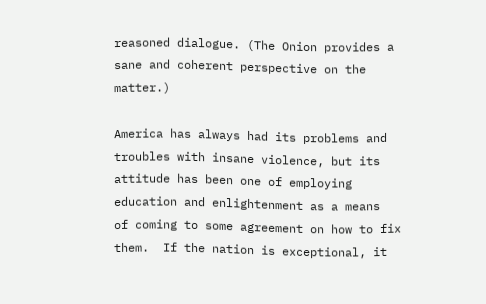reasoned dialogue. (The Onion provides a sane and coherent perspective on the matter.)

America has always had its problems and troubles with insane violence, but its attitude has been one of employing education and enlightenment as a means  of coming to some agreement on how to fix them.  If the nation is exceptional, it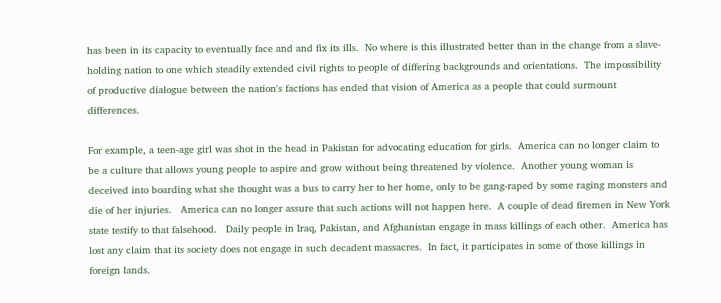has been in its capacity to eventually face and and fix its ills.  No where is this illustrated better than in the change from a slave-holding nation to one which steadily extended civil rights to people of differing backgrounds and orientations.  The impossibility of productive dialogue between the nation's factions has ended that vision of America as a people that could surmount differences.

For example, a teen-age girl was shot in the head in Pakistan for advocating education for girls.  America can no longer claim to be a culture that allows young people to aspire and grow without being threatened by violence.  Another young woman is deceived into boarding what she thought was a bus to carry her to her home, only to be gang-raped by some raging monsters and die of her injuries.   America can no longer assure that such actions will not happen here.  A couple of dead firemen in New York state testify to that falsehood.   Daily people in Iraq, Pakistan, and Afghanistan engage in mass killings of each other.  America has lost any claim that its society does not engage in such decadent massacres.  In fact, it participates in some of those killings in foreign lands.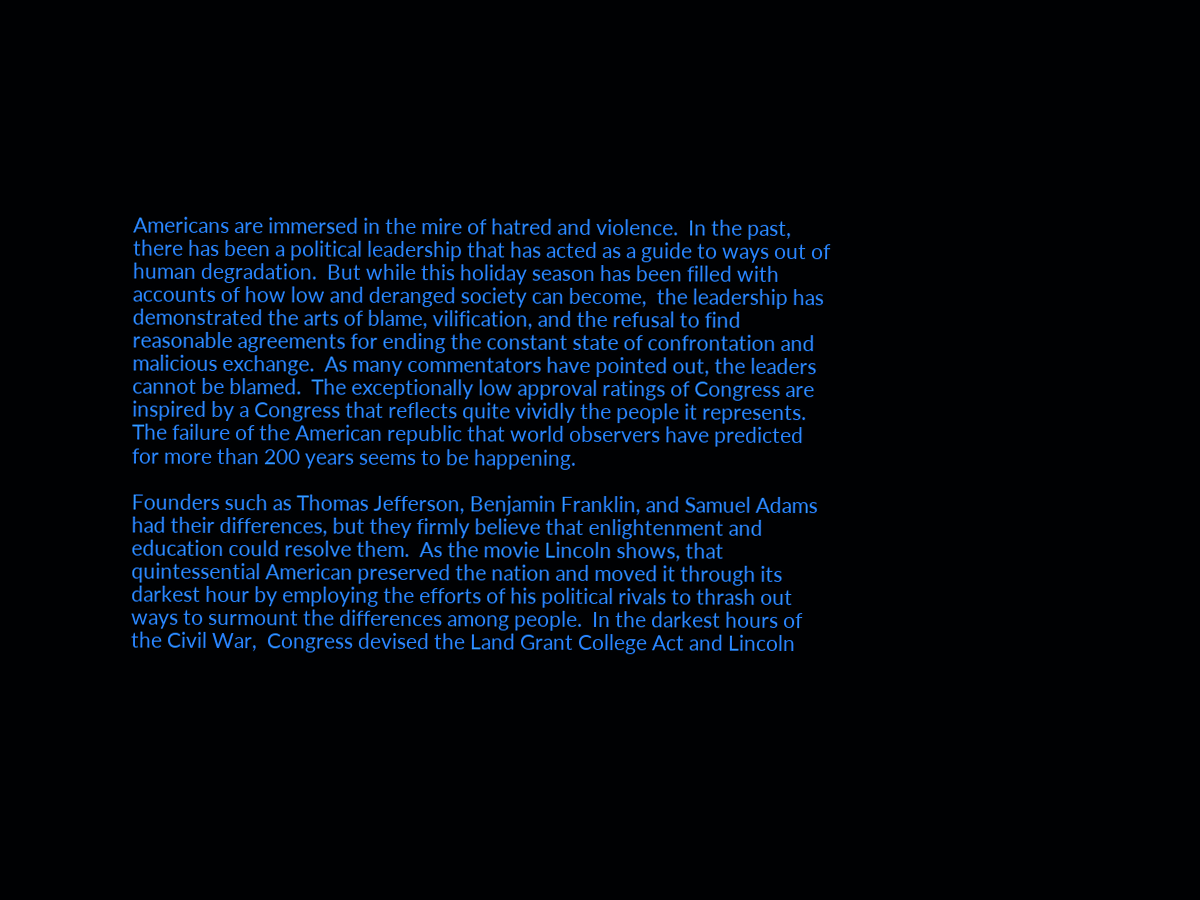Americans are immersed in the mire of hatred and violence.  In the past, there has been a political leadership that has acted as a guide to ways out of human degradation.  But while this holiday season has been filled with accounts of how low and deranged society can become,  the leadership has demonstrated the arts of blame, vilification, and the refusal to find reasonable agreements for ending the constant state of confrontation and malicious exchange.  As many commentators have pointed out, the leaders cannot be blamed.  The exceptionally low approval ratings of Congress are inspired by a Congress that reflects quite vividly the people it represents.  The failure of the American republic that world observers have predicted for more than 200 years seems to be happening.

Founders such as Thomas Jefferson, Benjamin Franklin, and Samuel Adams had their differences, but they firmly believe that enlightenment and education could resolve them.  As the movie Lincoln shows, that quintessential American preserved the nation and moved it through its darkest hour by employing the efforts of his political rivals to thrash out ways to surmount the differences among people.  In the darkest hours of the Civil War,  Congress devised the Land Grant College Act and Lincoln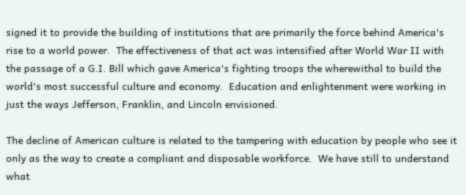signed it to provide the building of institutions that are primarily the force behind America's rise to a world power.  The effectiveness of that act was intensified after World War II with the passage of a G.I. Bill which gave America's fighting troops the wherewithal to build the world's most successful culture and economy.  Education and enlightenment were working in just the ways Jefferson, Franklin, and Lincoln envisioned.

The decline of American culture is related to the tampering with education by people who see it only as the way to create a compliant and disposable workforce.  We have still to understand what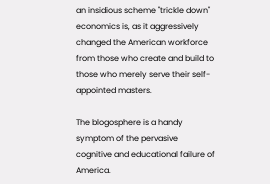an insidious scheme "trickle down" economics is, as it aggressively changed the American workforce from those who create and build to those who merely serve their self-appointed masters.

The blogosphere is a handy symptom of the pervasive cognitive and educational failure of America.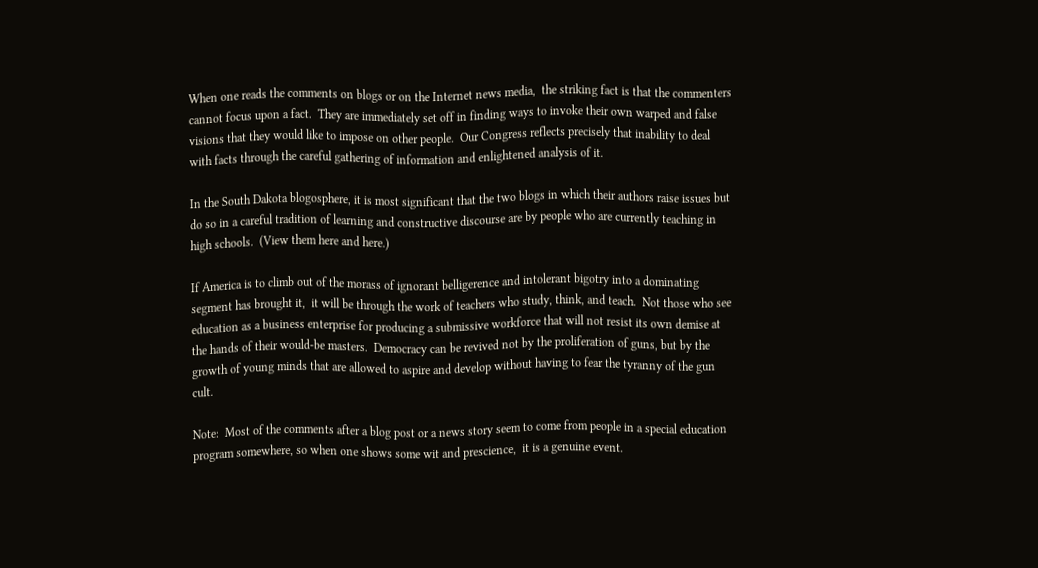When one reads the comments on blogs or on the Internet news media,  the striking fact is that the commenters cannot focus upon a fact.  They are immediately set off in finding ways to invoke their own warped and false visions that they would like to impose on other people.  Our Congress reflects precisely that inability to deal with facts through the careful gathering of information and enlightened analysis of it.

In the South Dakota blogosphere, it is most significant that the two blogs in which their authors raise issues but do so in a careful tradition of learning and constructive discourse are by people who are currently teaching in high schools.  (View them here and here.)

If America is to climb out of the morass of ignorant belligerence and intolerant bigotry into a dominating segment has brought it,  it will be through the work of teachers who study, think, and teach.  Not those who see education as a business enterprise for producing a submissive workforce that will not resist its own demise at the hands of their would-be masters.  Democracy can be revived not by the proliferation of guns, but by the growth of young minds that are allowed to aspire and develop without having to fear the tyranny of the gun cult.

Note:  Most of the comments after a blog post or a news story seem to come from people in a special education program somewhere, so when one shows some wit and prescience,  it is a genuine event.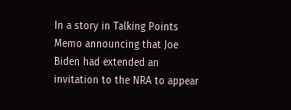In a story in Talking Points Memo announcing that Joe Biden had extended an invitation to the NRA to appear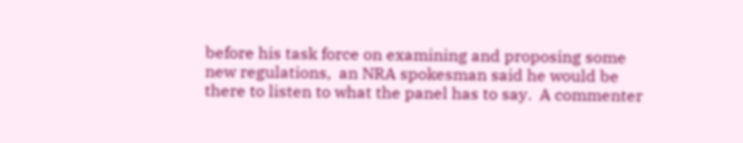before his task force on examining and proposing some new regulations,  an NRA spokesman said he would be there to listen to what the panel has to say.  A commenter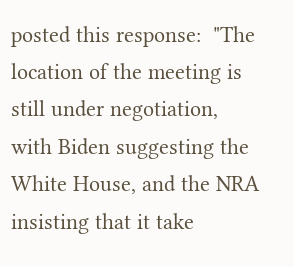posted this response:  "The location of the meeting is still under negotiation, with Biden suggesting the White House, and the NRA insisting that it take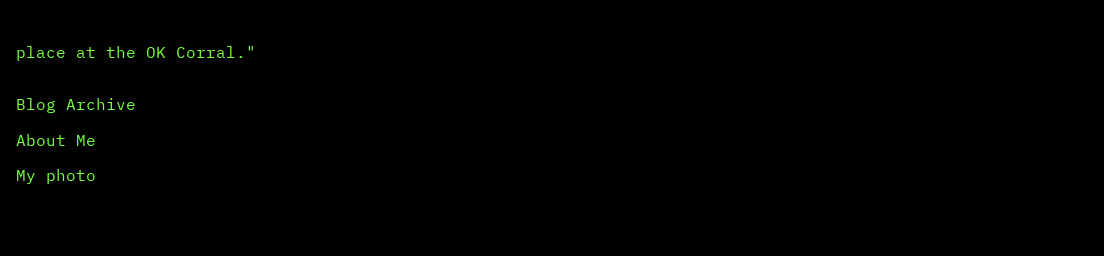place at the OK Corral."


Blog Archive

About Me

My photo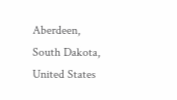Aberdeen, South Dakota, United States